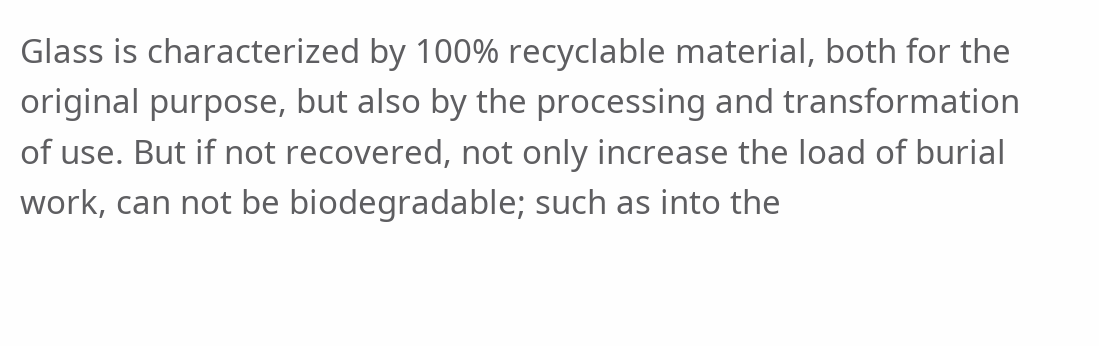Glass is characterized by 100% recyclable material, both for the original purpose, but also by the processing and transformation of use. But if not recovered, not only increase the load of burial work, can not be biodegradable; such as into the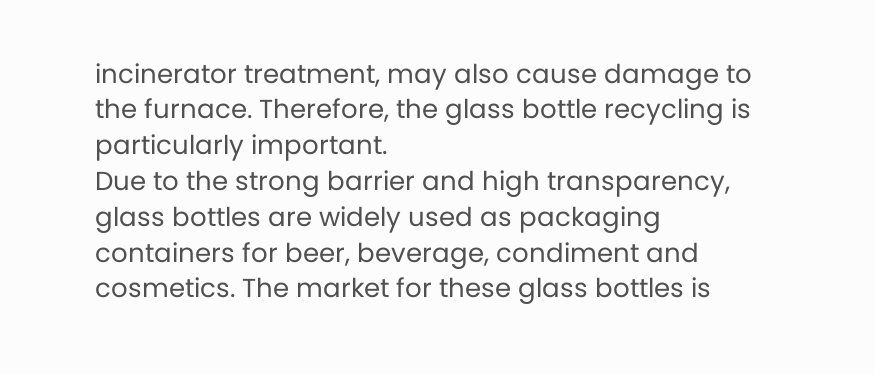incinerator treatment, may also cause damage to the furnace. Therefore, the glass bottle recycling is particularly important.
Due to the strong barrier and high transparency, glass bottles are widely used as packaging containers for beer, beverage, condiment and cosmetics. The market for these glass bottles is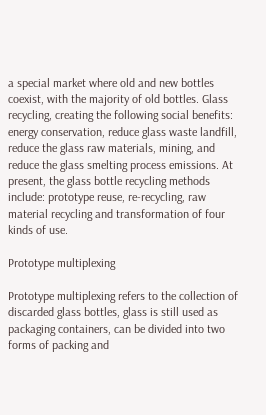a special market where old and new bottles coexist, with the majority of old bottles. Glass recycling, creating the following social benefits: energy conservation, reduce glass waste landfill, reduce the glass raw materials, mining, and reduce the glass smelting process emissions. At present, the glass bottle recycling methods include: prototype reuse, re-recycling, raw material recycling and transformation of four kinds of use.

Prototype multiplexing

Prototype multiplexing refers to the collection of discarded glass bottles, glass is still used as packaging containers, can be divided into two forms of packing and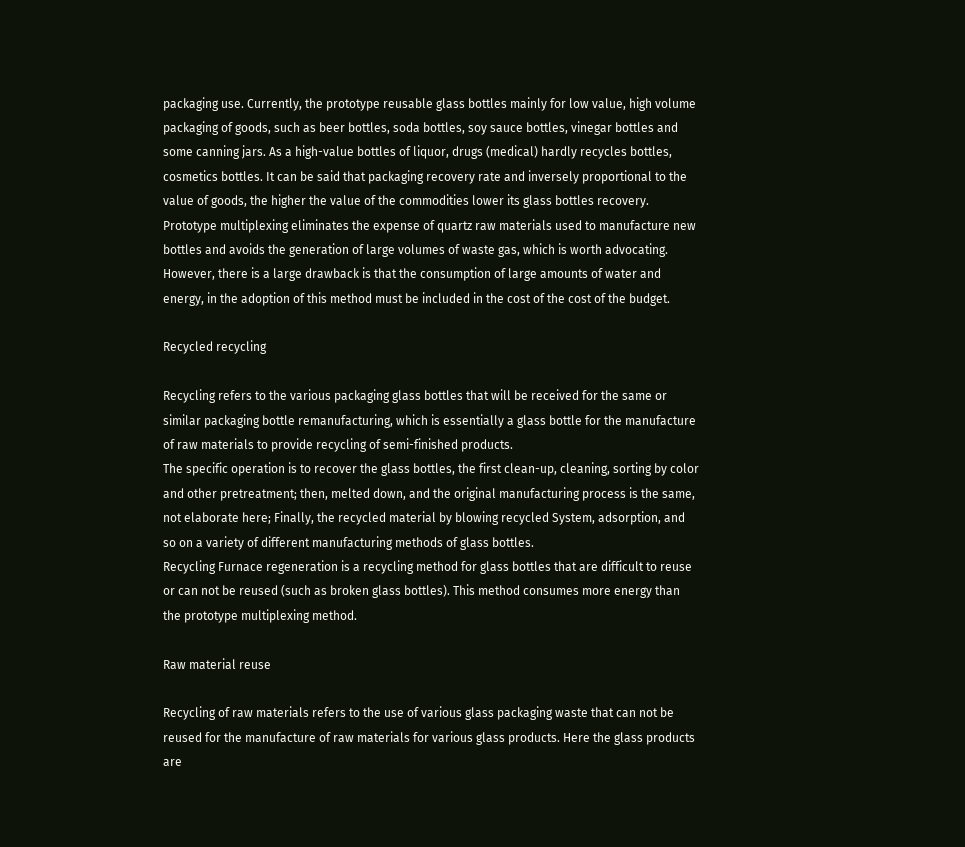packaging use. Currently, the prototype reusable glass bottles mainly for low value, high volume packaging of goods, such as beer bottles, soda bottles, soy sauce bottles, vinegar bottles and some canning jars. As a high-value bottles of liquor, drugs (medical) hardly recycles bottles, cosmetics bottles. It can be said that packaging recovery rate and inversely proportional to the value of goods, the higher the value of the commodities lower its glass bottles recovery.
Prototype multiplexing eliminates the expense of quartz raw materials used to manufacture new bottles and avoids the generation of large volumes of waste gas, which is worth advocating. However, there is a large drawback is that the consumption of large amounts of water and energy, in the adoption of this method must be included in the cost of the cost of the budget.

Recycled recycling

Recycling refers to the various packaging glass bottles that will be received for the same or similar packaging bottle remanufacturing, which is essentially a glass bottle for the manufacture of raw materials to provide recycling of semi-finished products.
The specific operation is to recover the glass bottles, the first clean-up, cleaning, sorting by color and other pretreatment; then, melted down, and the original manufacturing process is the same, not elaborate here; Finally, the recycled material by blowing recycled System, adsorption, and so on a variety of different manufacturing methods of glass bottles.
Recycling Furnace regeneration is a recycling method for glass bottles that are difficult to reuse or can not be reused (such as broken glass bottles). This method consumes more energy than the prototype multiplexing method.

Raw material reuse

Recycling of raw materials refers to the use of various glass packaging waste that can not be reused for the manufacture of raw materials for various glass products. Here the glass products are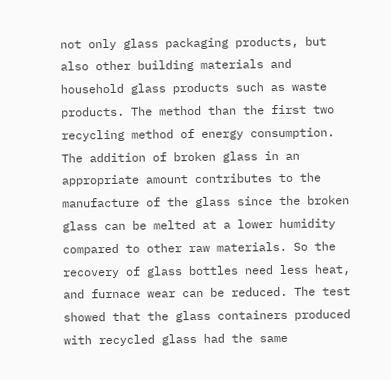not only glass packaging products, but also other building materials and household glass products such as waste products. The method than the first two recycling method of energy consumption.
The addition of broken glass in an appropriate amount contributes to the manufacture of the glass since the broken glass can be melted at a lower humidity compared to other raw materials. So the recovery of glass bottles need less heat, and furnace wear can be reduced. The test showed that the glass containers produced with recycled glass had the same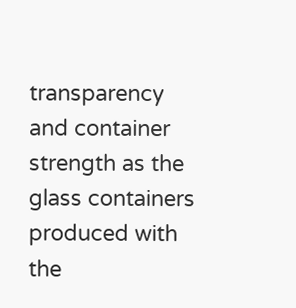transparency and container strength as the glass containers produced with the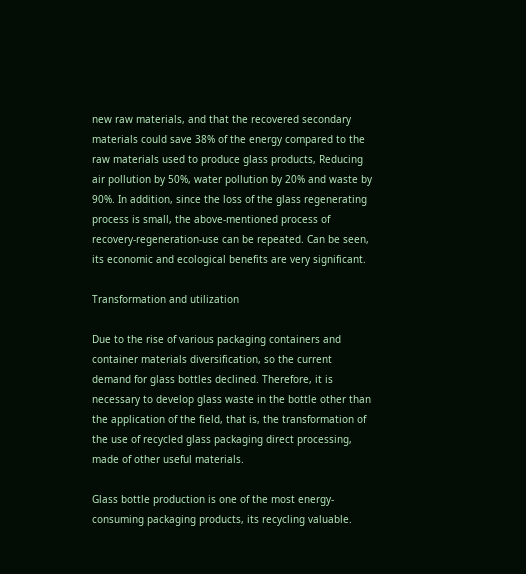new raw materials, and that the recovered secondary materials could save 38% of the energy compared to the raw materials used to produce glass products, Reducing air pollution by 50%, water pollution by 20% and waste by 90%. In addition, since the loss of the glass regenerating process is small, the above-mentioned process of recovery-regeneration-use can be repeated. Can be seen, its economic and ecological benefits are very significant.

Transformation and utilization

Due to the rise of various packaging containers and container materials diversification, so the current demand for glass bottles declined. Therefore, it is necessary to develop glass waste in the bottle other than the application of the field, that is, the transformation of the use of recycled glass packaging direct processing, made of other useful materials.

Glass bottle production is one of the most energy-consuming packaging products, its recycling valuable.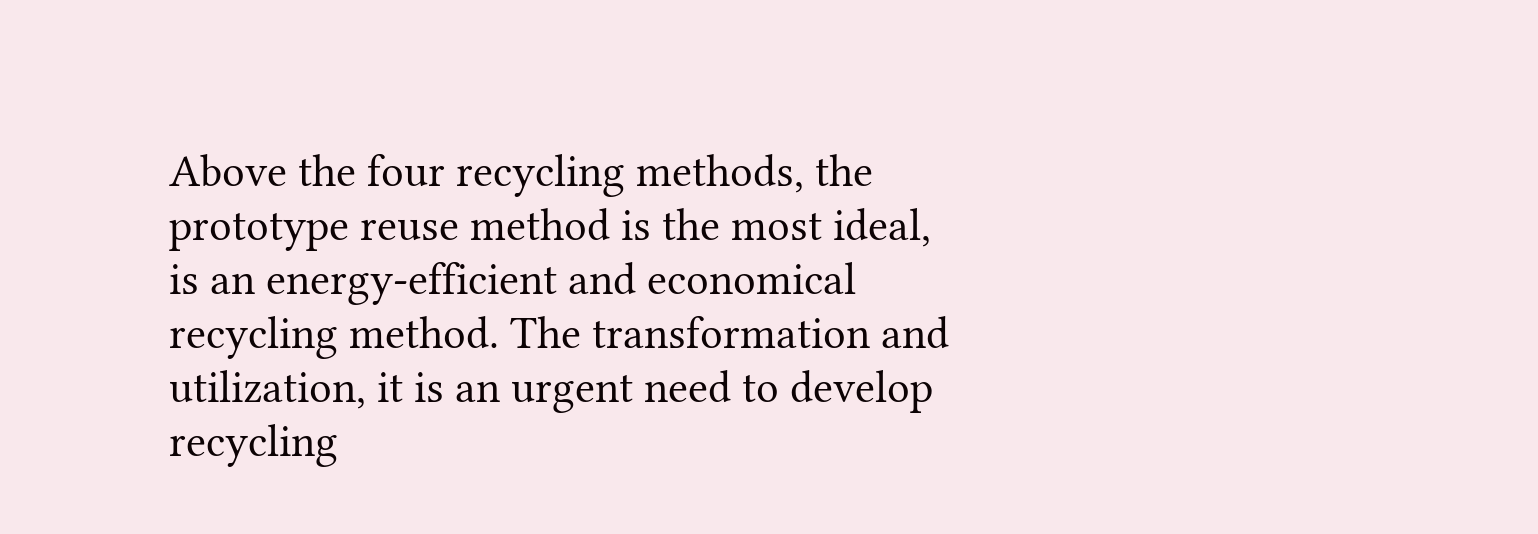Above the four recycling methods, the prototype reuse method is the most ideal, is an energy-efficient and economical recycling method. The transformation and utilization, it is an urgent need to develop recycling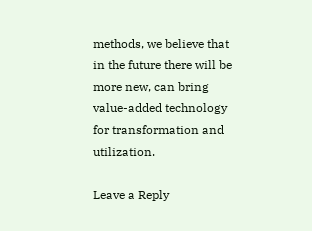methods, we believe that in the future there will be more new, can bring value-added technology for transformation and utilization.

Leave a Reply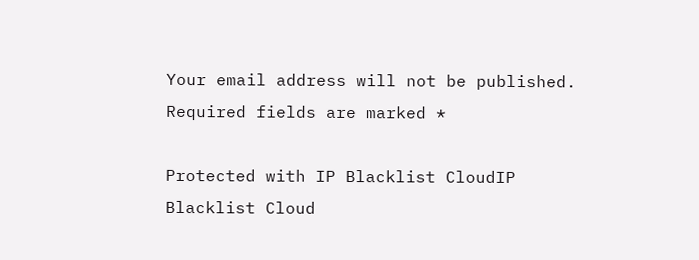Your email address will not be published. Required fields are marked *

Protected with IP Blacklist CloudIP Blacklist Cloud